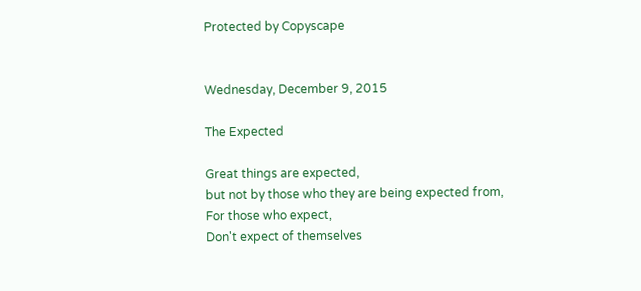Protected by Copyscape


Wednesday, December 9, 2015

The Expected

Great things are expected,
but not by those who they are being expected from,
For those who expect,
Don't expect of themselves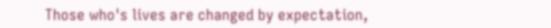Those who's lives are changed by expectation,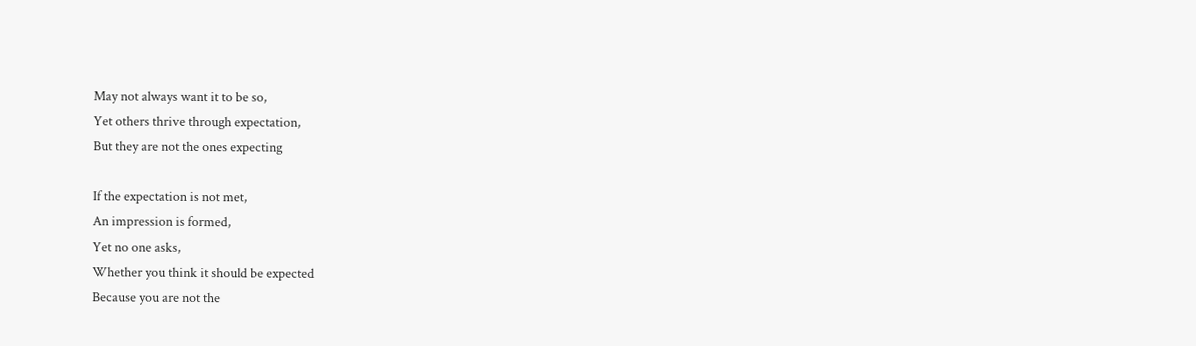May not always want it to be so,
Yet others thrive through expectation,
But they are not the ones expecting

If the expectation is not met,
An impression is formed,
Yet no one asks,
Whether you think it should be expected
Because you are not the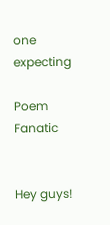one expecting

Poem Fanatic


Hey guys!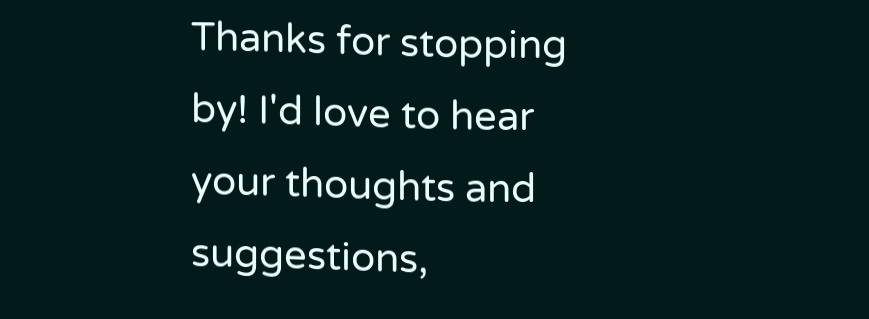Thanks for stopping by! I'd love to hear your thoughts and suggestions,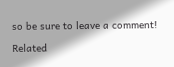so be sure to leave a comment!

Related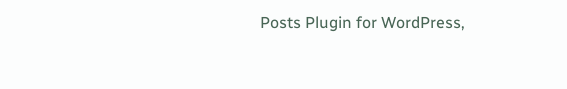Posts Plugin for WordPress,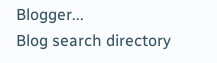Blogger...
Blog search directory